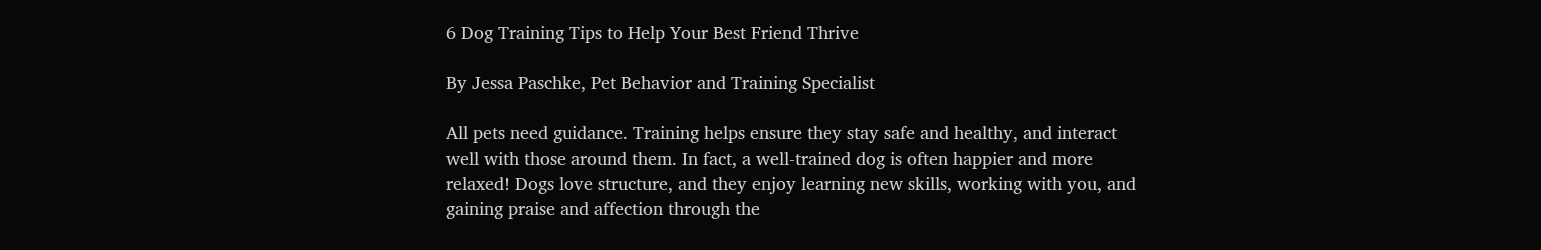6 Dog Training Tips to Help Your Best Friend Thrive

By Jessa Paschke, Pet Behavior and Training Specialist

All pets need guidance. Training helps ensure they stay safe and healthy, and interact well with those around them. In fact, a well-trained dog is often happier and more relaxed! Dogs love structure, and they enjoy learning new skills, working with you, and gaining praise and affection through the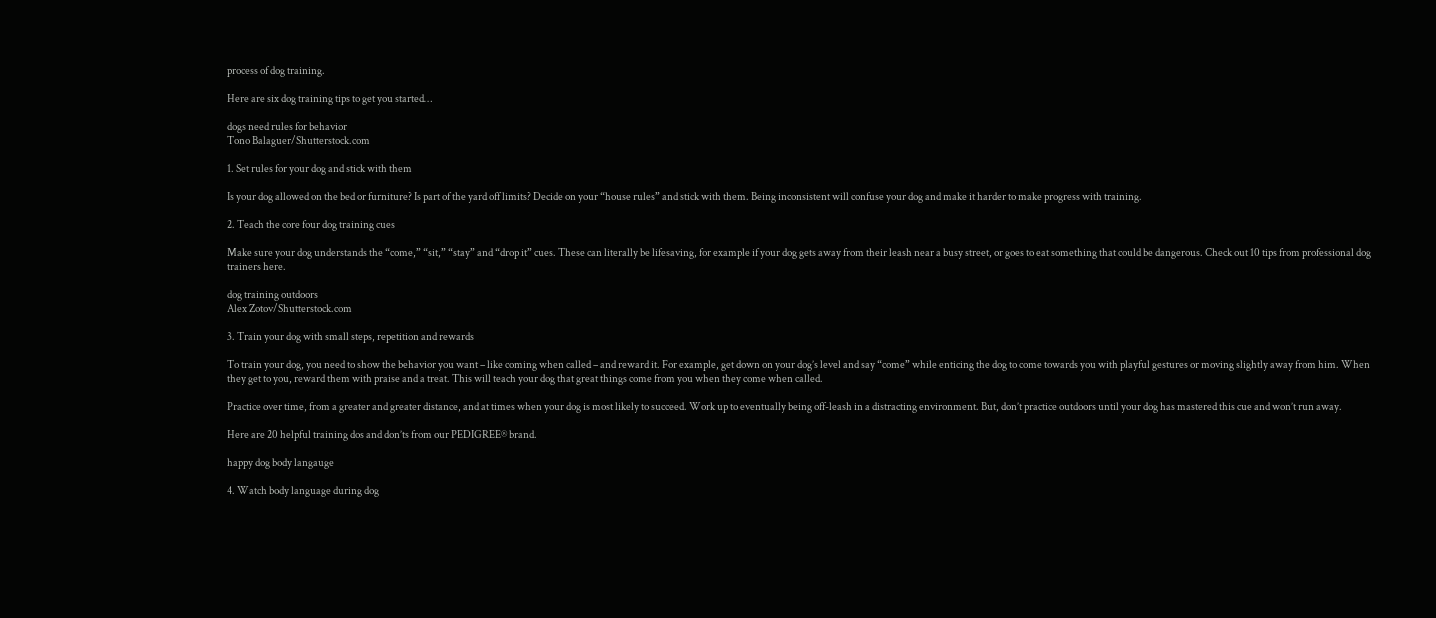process of dog training.

Here are six dog training tips to get you started…

dogs need rules for behavior
Tono Balaguer/Shutterstock.com

1. Set rules for your dog and stick with them

Is your dog allowed on the bed or furniture? Is part of the yard off limits? Decide on your “house rules” and stick with them. Being inconsistent will confuse your dog and make it harder to make progress with training.

2. Teach the core four dog training cues

Make sure your dog understands the “come,” “sit,” “stay” and “drop it” cues. These can literally be lifesaving, for example if your dog gets away from their leash near a busy street, or goes to eat something that could be dangerous. Check out 10 tips from professional dog trainers here.

dog training outdoors
Alex Zotov/Shutterstock.com

3. Train your dog with small steps, repetition and rewards

To train your dog, you need to show the behavior you want – like coming when called – and reward it. For example, get down on your dog’s level and say “come” while enticing the dog to come towards you with playful gestures or moving slightly away from him. When they get to you, reward them with praise and a treat. This will teach your dog that great things come from you when they come when called.

Practice over time, from a greater and greater distance, and at times when your dog is most likely to succeed. Work up to eventually being off-leash in a distracting environment. But, don’t practice outdoors until your dog has mastered this cue and won’t run away.

Here are 20 helpful training dos and don’ts from our PEDIGREE® brand.

happy dog body langauge

4. Watch body language during dog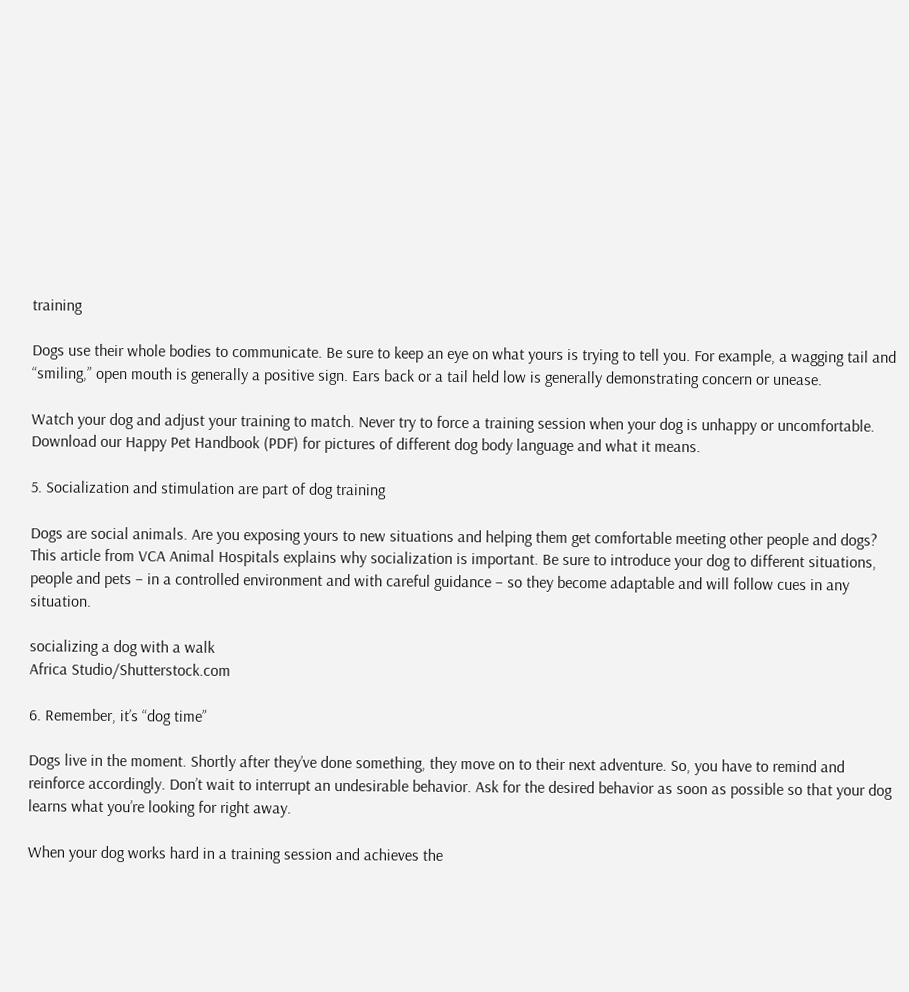training

Dogs use their whole bodies to communicate. Be sure to keep an eye on what yours is trying to tell you. For example, a wagging tail and “smiling,” open mouth is generally a positive sign. Ears back or a tail held low is generally demonstrating concern or unease.

Watch your dog and adjust your training to match. Never try to force a training session when your dog is unhappy or uncomfortable. Download our Happy Pet Handbook (PDF) for pictures of different dog body language and what it means.

5. Socialization and stimulation are part of dog training

Dogs are social animals. Are you exposing yours to new situations and helping them get comfortable meeting other people and dogs? This article from VCA Animal Hospitals explains why socialization is important. Be sure to introduce your dog to different situations, people and pets – in a controlled environment and with careful guidance – so they become adaptable and will follow cues in any situation.

socializing a dog with a walk
Africa Studio/Shutterstock.com

6. Remember, it’s “dog time”

Dogs live in the moment. Shortly after they’ve done something, they move on to their next adventure. So, you have to remind and reinforce accordingly. Don’t wait to interrupt an undesirable behavior. Ask for the desired behavior as soon as possible so that your dog learns what you’re looking for right away.

When your dog works hard in a training session and achieves the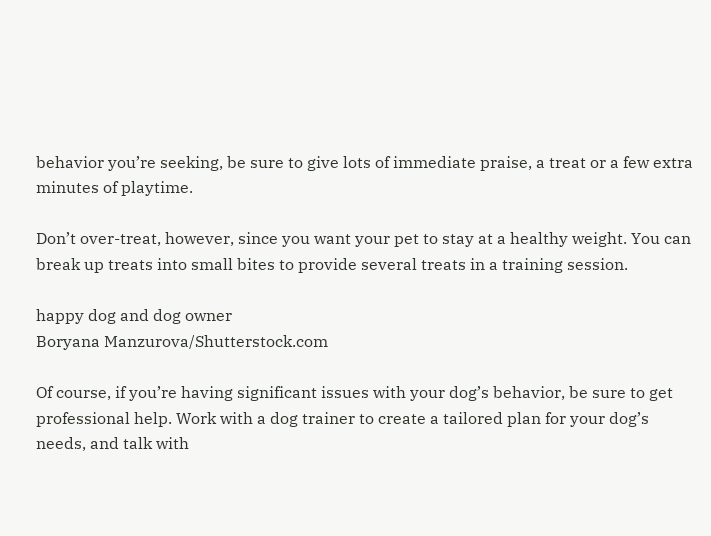behavior you’re seeking, be sure to give lots of immediate praise, a treat or a few extra minutes of playtime.

Don’t over-treat, however, since you want your pet to stay at a healthy weight. You can break up treats into small bites to provide several treats in a training session.

happy dog and dog owner
Boryana Manzurova/Shutterstock.com

Of course, if you’re having significant issues with your dog’s behavior, be sure to get professional help. Work with a dog trainer to create a tailored plan for your dog’s needs, and talk with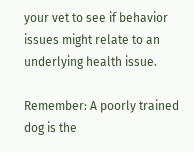your vet to see if behavior issues might relate to an underlying health issue.

Remember: A poorly trained dog is the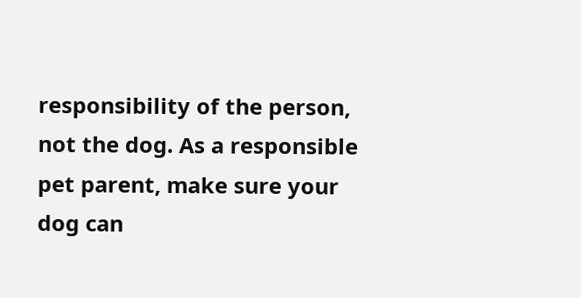responsibility of the person, not the dog. As a responsible pet parent, make sure your dog can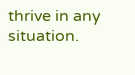thrive in any situation.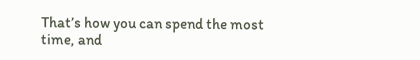That’s how you can spend the most time, and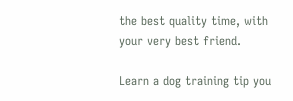the best quality time, with your very best friend.

Learn a dog training tip you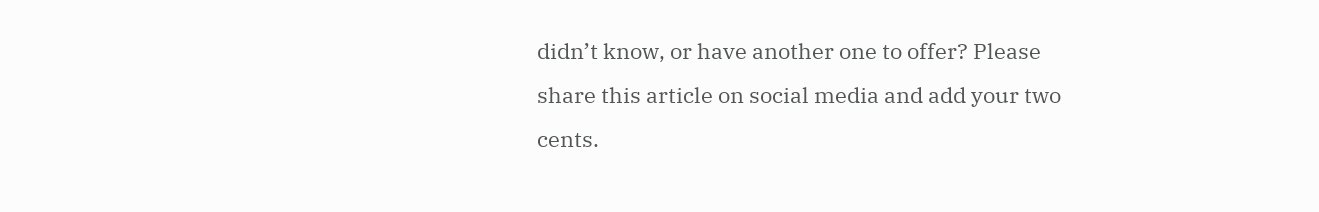didn’t know, or have another one to offer? Please share this article on social media and add your two cents.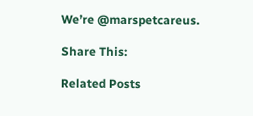We’re @marspetcareus.

Share This:

Related Posts